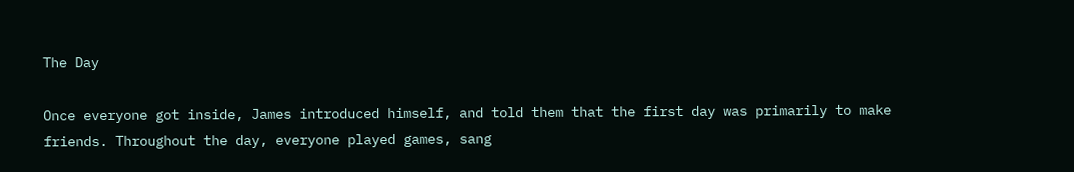The Day

Once everyone got inside, James introduced himself, and told them that the first day was primarily to make friends. Throughout the day, everyone played games, sang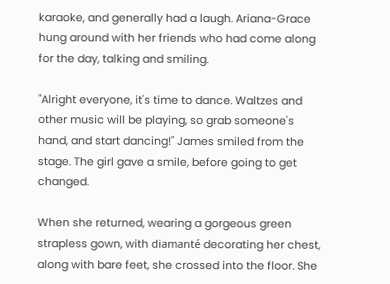karaoke, and generally had a laugh. Ariana-Grace hung around with her friends who had come along for the day, talking and smiling.

"Alright everyone, it's time to dance. Waltzes and other music will be playing, so grab someone's hand, and start dancing!" James smiled from the stage. The girl gave a smile, before going to get changed.

When she returned, wearing a gorgeous green strapless gown, with diamanté decorating her chest, along with bare feet, she crossed into the floor. She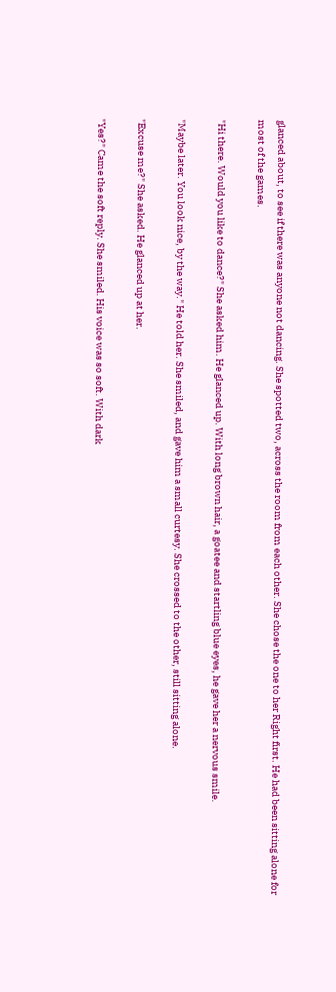glanced about, to see if there was anyone not dancing. She spotted two, across the room from each other. She chose the one to her Right first. He had been sitting alone for most of the games.

"Hi there. Would you like to dance?" She asked him. He glanced up. With long brown hair, a goatee and startling blue eyes, he gave her a nervous smile.

"Maybe later. You look nice, by the way." He told her. She smiled, and gave him a small curtesy. She crossed to the other, still sitting alone.

"Excuse me?" She asked. He glanced up at her.

"Yes?" Came the soft reply. She smiled. His voice was so soft. With dark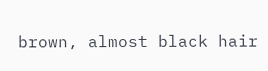brown, almost black hair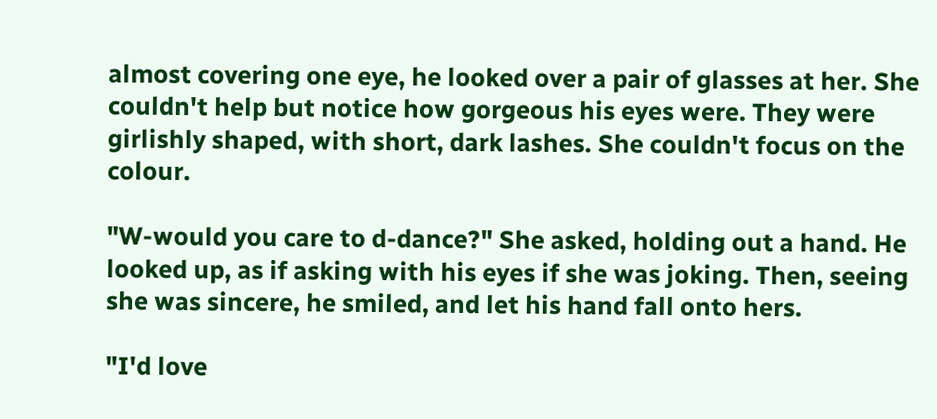almost covering one eye, he looked over a pair of glasses at her. She couldn't help but notice how gorgeous his eyes were. They were girlishly shaped, with short, dark lashes. She couldn't focus on the colour.

"W-would you care to d-dance?" She asked, holding out a hand. He looked up, as if asking with his eyes if she was joking. Then, seeing she was sincere, he smiled, and let his hand fall onto hers.

"I'd love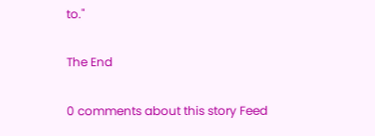to."

The End

0 comments about this story Feed